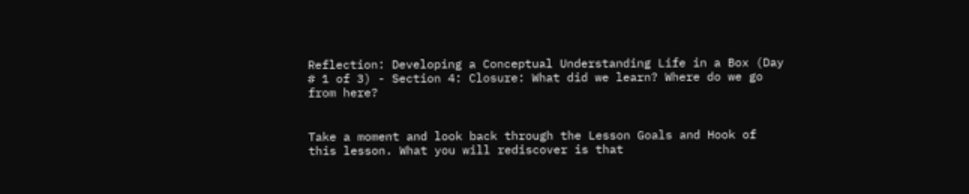Reflection: Developing a Conceptual Understanding Life in a Box (Day # 1 of 3) - Section 4: Closure: What did we learn? Where do we go from here?


Take a moment and look back through the Lesson Goals and Hook of this lesson. What you will rediscover is that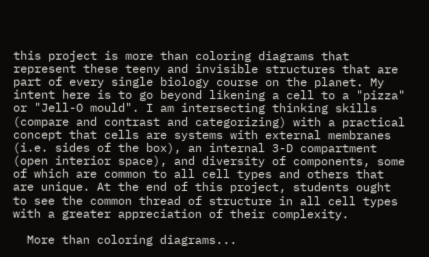this project is more than coloring diagrams that represent these teeny and invisible structures that are part of every single biology course on the planet. My intent here is to go beyond likening a cell to a "pizza" or "Jell-O mould". I am intersecting thinking skills (compare and contrast and categorizing) with a practical concept that cells are systems with external membranes (i.e. sides of the box), an internal 3-D compartment (open interior space), and diversity of components, some of which are common to all cell types and others that are unique. At the end of this project, students ought to see the common thread of structure in all cell types with a greater appreciation of their complexity.

  More than coloring diagrams...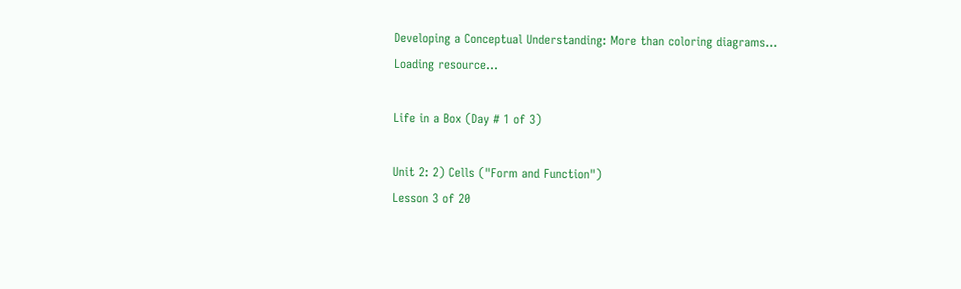Developing a Conceptual Understanding: More than coloring diagrams...
Loading resource...

Life in a Box (Day # 1 of 3)

Unit 2: 2) Cells ("Form and Function")
Lesson 3 of 20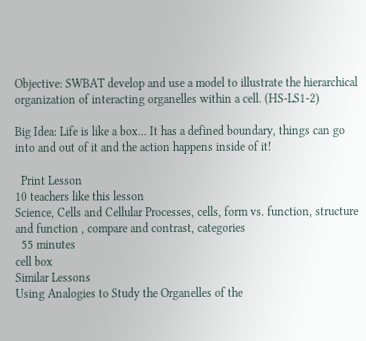Objective: SWBAT develop and use a model to illustrate the hierarchical organization of interacting organelles within a cell. (HS-LS1-2)

Big Idea: Life is like a box... It has a defined boundary, things can go into and out of it and the action happens inside of it!

  Print Lesson
10 teachers like this lesson
Science, Cells and Cellular Processes, cells, form vs. function, structure and function , compare and contrast, categories
  55 minutes
cell box
Similar Lessons
Using Analogies to Study the Organelles of the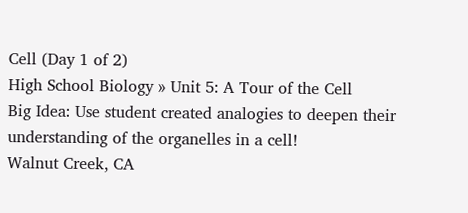Cell (Day 1 of 2)
High School Biology » Unit 5: A Tour of the Cell
Big Idea: Use student created analogies to deepen their understanding of the organelles in a cell!
Walnut Creek, CA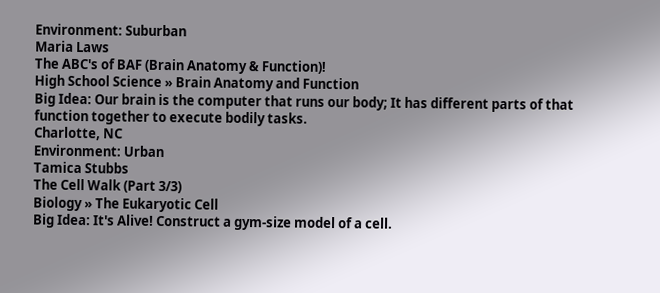Environment: Suburban
Maria Laws
The ABC's of BAF (Brain Anatomy & Function)!
High School Science » Brain Anatomy and Function
Big Idea: Our brain is the computer that runs our body; It has different parts of that function together to execute bodily tasks.
Charlotte, NC
Environment: Urban
Tamica Stubbs
The Cell Walk (Part 3/3)
Biology » The Eukaryotic Cell
Big Idea: It's Alive! Construct a gym-size model of a cell.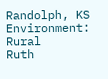Randolph, KS
Environment: Rural
Ruth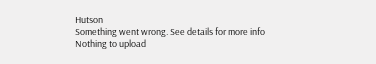Hutson
Something went wrong. See details for more info
Nothing to upload